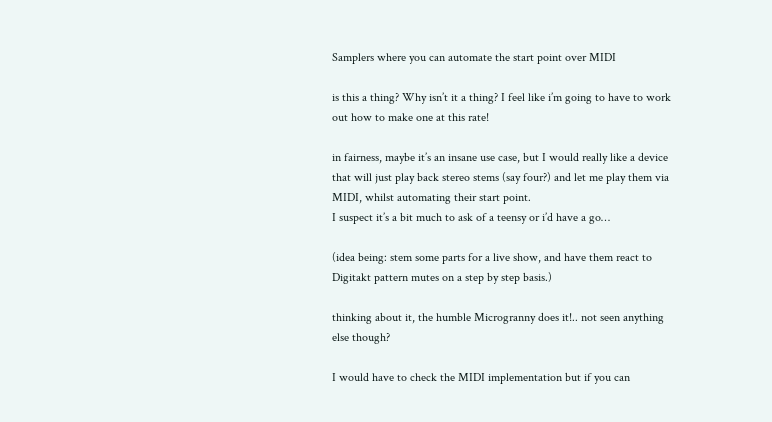Samplers where you can automate the start point over MIDI

is this a thing? Why isn’t it a thing? I feel like i’m going to have to work out how to make one at this rate!

in fairness, maybe it’s an insane use case, but I would really like a device that will just play back stereo stems (say four?) and let me play them via MIDI, whilst automating their start point.
I suspect it’s a bit much to ask of a teensy or i’d have a go…

(idea being: stem some parts for a live show, and have them react to Digitakt pattern mutes on a step by step basis.)

thinking about it, the humble Microgranny does it!.. not seen anything else though?

I would have to check the MIDI implementation but if you can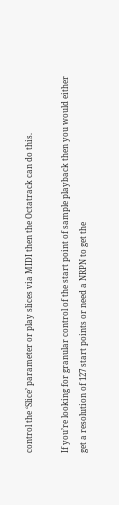control the ‘Slice’ parameter or play slices via MIDI then the Octatrack can do this.

If you’re looking for granular control of the start point of sample playback then you would either get a resolution of 127 start points or need a NRPN to get the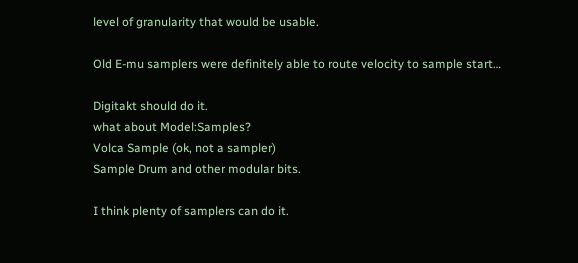level of granularity that would be usable.

Old E-mu samplers were definitely able to route velocity to sample start…

Digitakt should do it.
what about Model:Samples?
Volca Sample (ok, not a sampler)
Sample Drum and other modular bits.

I think plenty of samplers can do it.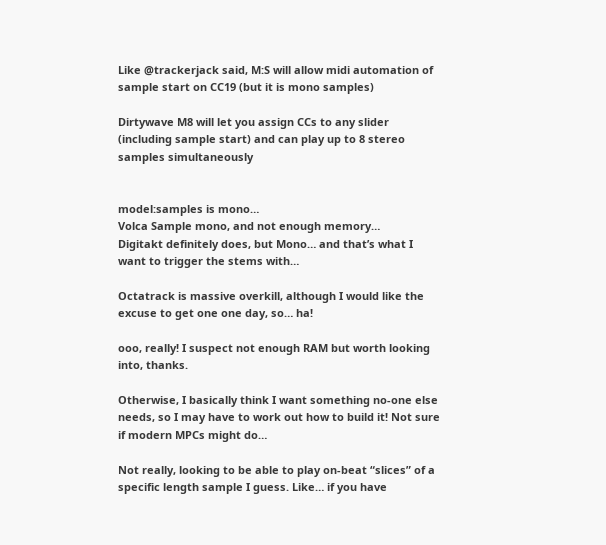Like @trackerjack said, M:S will allow midi automation of sample start on CC19 (but it is mono samples)

Dirtywave M8 will let you assign CCs to any slider (including sample start) and can play up to 8 stereo samples simultaneously


model:samples is mono…
Volca Sample mono, and not enough memory…
Digitakt definitely does, but Mono… and that’s what I want to trigger the stems with…

Octatrack is massive overkill, although I would like the excuse to get one one day, so… ha!

ooo, really! I suspect not enough RAM but worth looking into, thanks.

Otherwise, I basically think I want something no-one else needs, so I may have to work out how to build it! Not sure if modern MPCs might do…

Not really, looking to be able to play on-beat “slices” of a specific length sample I guess. Like… if you have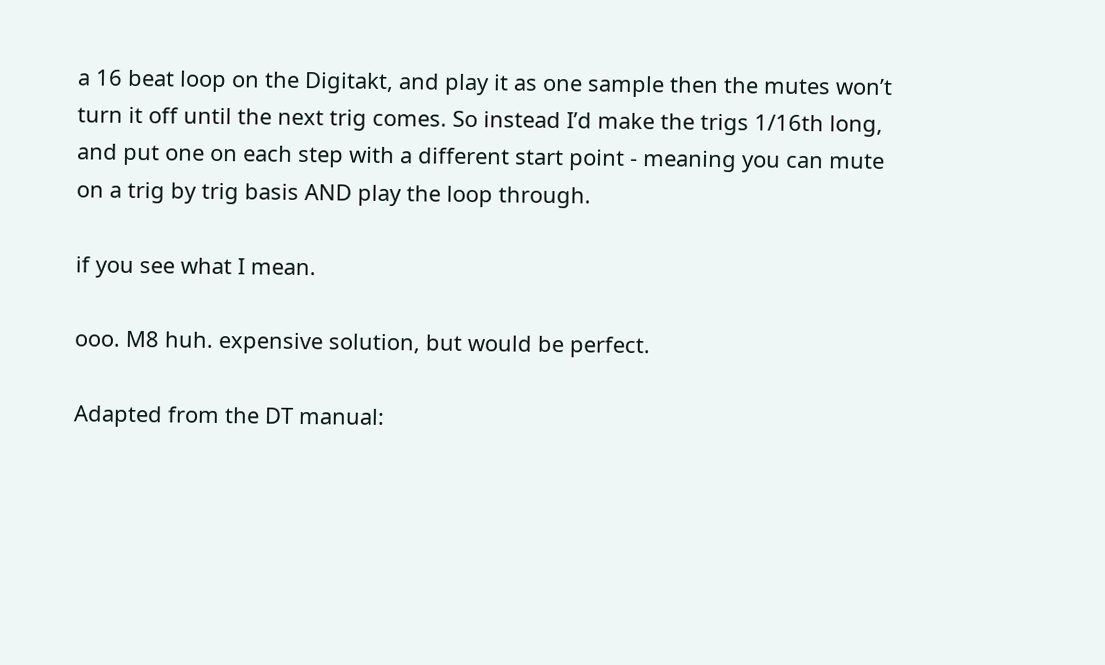a 16 beat loop on the Digitakt, and play it as one sample then the mutes won’t turn it off until the next trig comes. So instead I’d make the trigs 1/16th long, and put one on each step with a different start point - meaning you can mute on a trig by trig basis AND play the loop through.

if you see what I mean.

ooo. M8 huh. expensive solution, but would be perfect.

Adapted from the DT manual: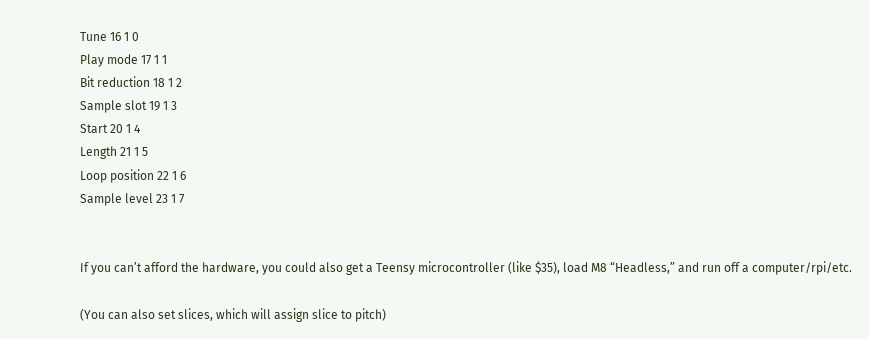Tune 16 1 0
Play mode 17 1 1
Bit reduction 18 1 2
Sample slot 19 1 3
Start 20 1 4
Length 21 1 5
Loop position 22 1 6
Sample level 23 1 7


If you can’t afford the hardware, you could also get a Teensy microcontroller (like $35), load M8 “Headless,” and run off a computer/rpi/etc.

(You can also set slices, which will assign slice to pitch)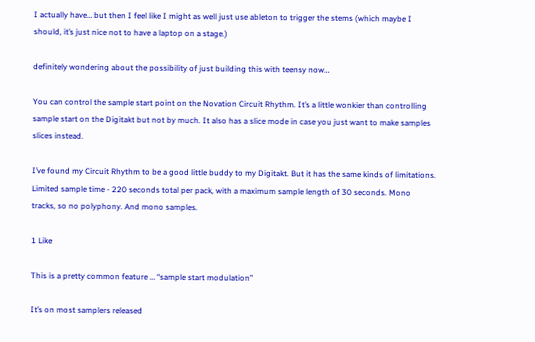I actually have… but then I feel like I might as well just use ableton to trigger the stems (which maybe I should, it’s just nice not to have a laptop on a stage.)

definitely wondering about the possibility of just building this with teensy now…

You can control the sample start point on the Novation Circuit Rhythm. It’s a little wonkier than controlling sample start on the Digitakt but not by much. It also has a slice mode in case you just want to make samples slices instead.

I’ve found my Circuit Rhythm to be a good little buddy to my Digitakt. But it has the same kinds of limitations. Limited sample time - 220 seconds total per pack, with a maximum sample length of 30 seconds. Mono tracks, so no polyphony. And mono samples.

1 Like

This is a pretty common feature … “sample start modulation”

It’s on most samplers released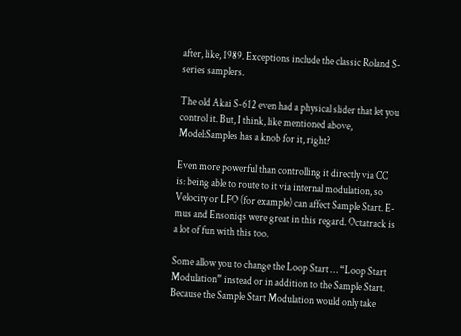after, like, 1989. Exceptions include the classic Roland S-series samplers.

The old Akai S-612 even had a physical slider that let you control it. But, I think, like mentioned above, Model:Samples has a knob for it, right?

Even more powerful than controlling it directly via CC is: being able to route to it via internal modulation, so Velocity or LFO (for example) can affect Sample Start. E-mus and Ensoniqs were great in this regard. Octatrack is a lot of fun with this too.

Some allow you to change the Loop Start … “Loop Start Modulation” instead or in addition to the Sample Start. Because the Sample Start Modulation would only take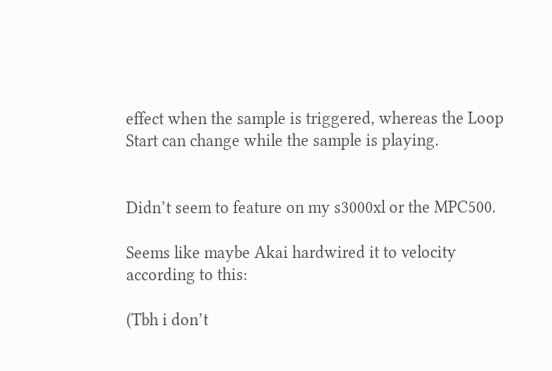effect when the sample is triggered, whereas the Loop Start can change while the sample is playing.


Didn’t seem to feature on my s3000xl or the MPC500.

Seems like maybe Akai hardwired it to velocity according to this:

(Tbh i don’t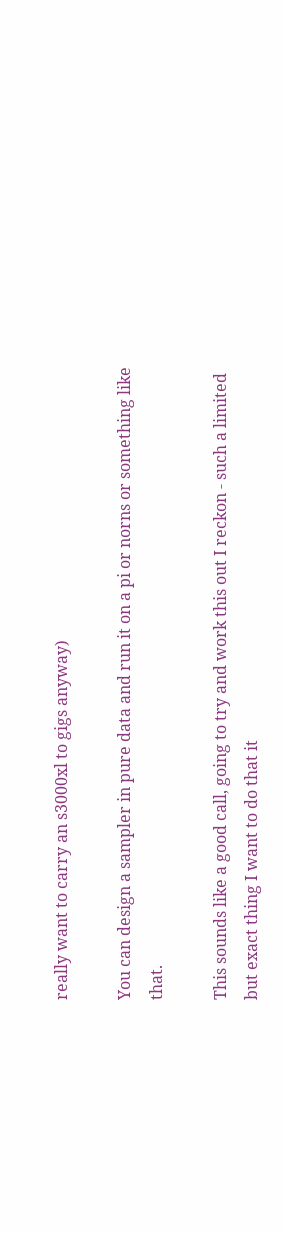really want to carry an s3000xl to gigs anyway)

You can design a sampler in pure data and run it on a pi or norns or something like that.

This sounds like a good call, going to try and work this out I reckon - such a limited but exact thing I want to do that it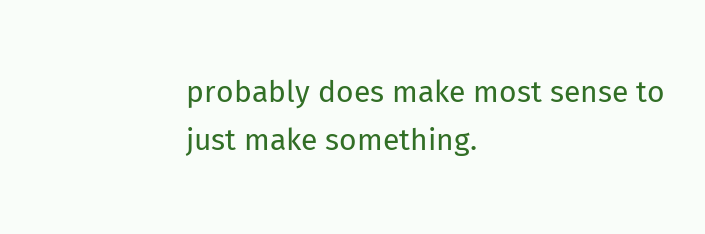probably does make most sense to just make something.